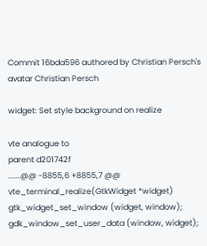Commit 16bda596 authored by Christian Persch's avatar Christian Persch

widget: Set style background on realize

vte analogue to
parent d201742f
......@@ -8855,6 +8855,7 @@ vte_terminal_realize(GtkWidget *widget)
gtk_widget_set_window (widget, window);
gdk_window_set_user_data (window, widget);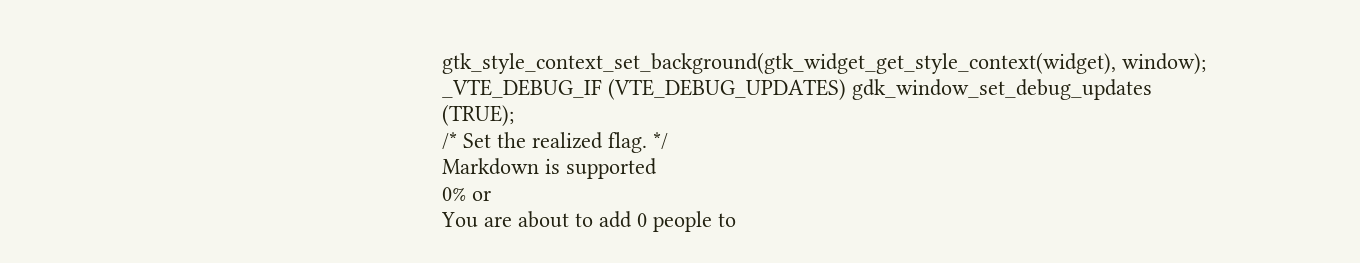gtk_style_context_set_background(gtk_widget_get_style_context(widget), window);
_VTE_DEBUG_IF (VTE_DEBUG_UPDATES) gdk_window_set_debug_updates (TRUE);
/* Set the realized flag. */
Markdown is supported
0% or
You are about to add 0 people to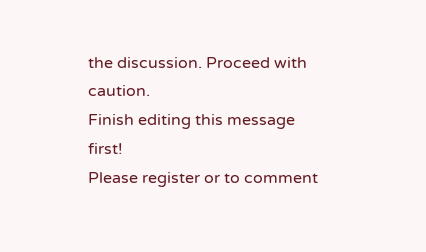the discussion. Proceed with caution.
Finish editing this message first!
Please register or to comment